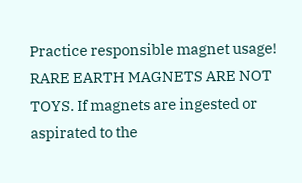Practice responsible magnet usage! RARE EARTH MAGNETS ARE NOT TOYS. If magnets are ingested or aspirated to the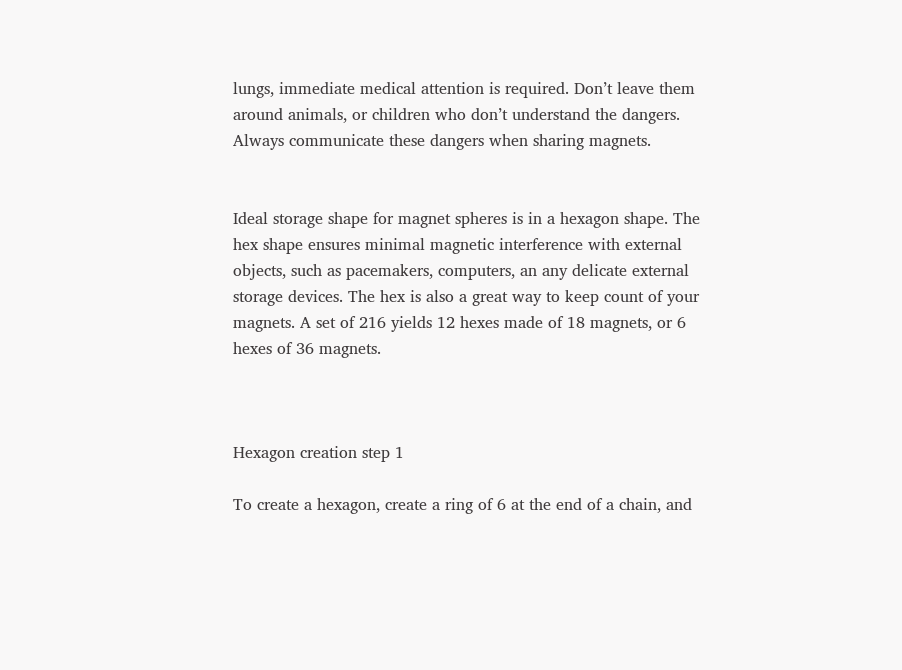lungs, immediate medical attention is required. Don’t leave them around animals, or children who don’t understand the dangers. Always communicate these dangers when sharing magnets.


Ideal storage shape for magnet spheres is in a hexagon shape. The hex shape ensures minimal magnetic interference with external objects, such as pacemakers, computers, an any delicate external storage devices. The hex is also a great way to keep count of your magnets. A set of 216 yields 12 hexes made of 18 magnets, or 6 hexes of 36 magnets.



Hexagon creation step 1

To create a hexagon, create a ring of 6 at the end of a chain, and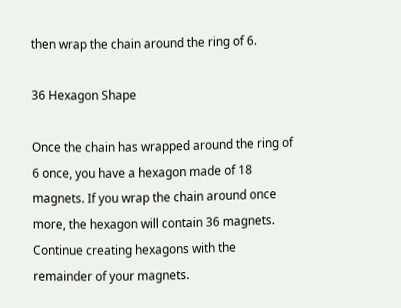then wrap the chain around the ring of 6.

36 Hexagon Shape

Once the chain has wrapped around the ring of 6 once, you have a hexagon made of 18 magnets. If you wrap the chain around once more, the hexagon will contain 36 magnets. Continue creating hexagons with the remainder of your magnets.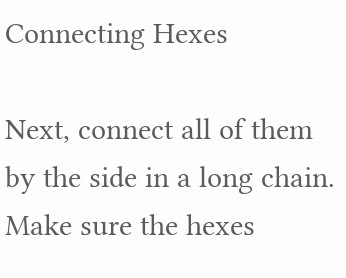Connecting Hexes

Next, connect all of them by the side in a long chain. Make sure the hexes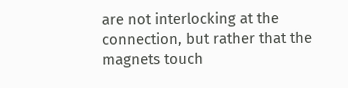are not interlocking at the connection, but rather that the magnets touch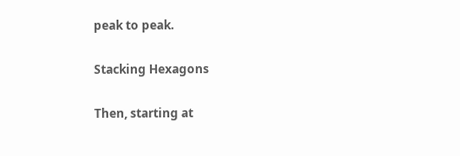peak to peak.

Stacking Hexagons

Then, starting at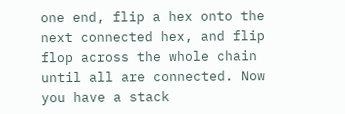one end, flip a hex onto the next connected hex, and flip flop across the whole chain until all are connected. Now you have a stack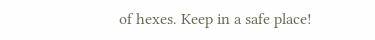of hexes. Keep in a safe place!